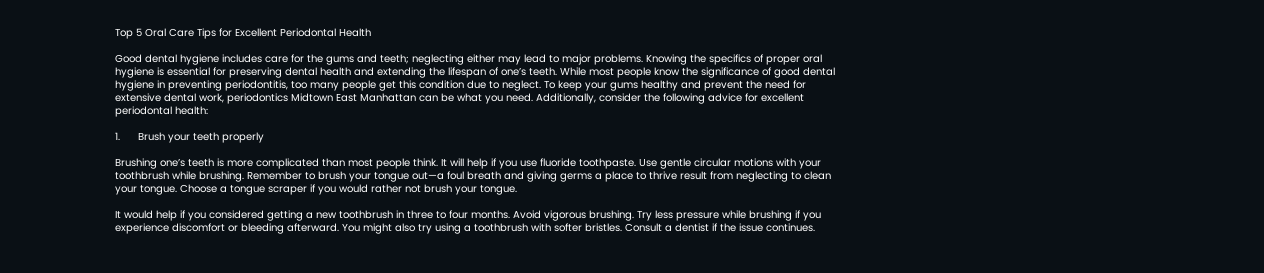Top 5 Oral Care Tips for Excellent Periodontal Health

Good dental hygiene includes care for the gums and teeth; neglecting either may lead to major problems. Knowing the specifics of proper oral hygiene is essential for preserving dental health and extending the lifespan of one’s teeth. While most people know the significance of good dental hygiene in preventing periodontitis, too many people get this condition due to neglect. To keep your gums healthy and prevent the need for extensive dental work, periodontics Midtown East Manhattan can be what you need. Additionally, consider the following advice for excellent periodontal health:

1.      Brush your teeth properly

Brushing one’s teeth is more complicated than most people think. It will help if you use fluoride toothpaste. Use gentle circular motions with your toothbrush while brushing. Remember to brush your tongue out—a foul breath and giving germs a place to thrive result from neglecting to clean your tongue. Choose a tongue scraper if you would rather not brush your tongue.

It would help if you considered getting a new toothbrush in three to four months. Avoid vigorous brushing. Try less pressure while brushing if you experience discomfort or bleeding afterward. You might also try using a toothbrush with softer bristles. Consult a dentist if the issue continues.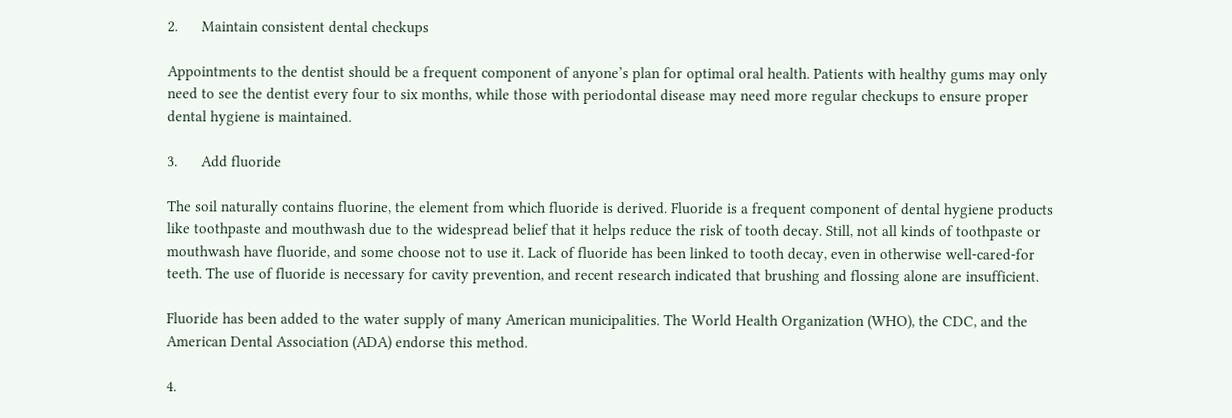2.      Maintain consistent dental checkups

Appointments to the dentist should be a frequent component of anyone’s plan for optimal oral health. Patients with healthy gums may only need to see the dentist every four to six months, while those with periodontal disease may need more regular checkups to ensure proper dental hygiene is maintained.

3.      Add fluoride

The soil naturally contains fluorine, the element from which fluoride is derived. Fluoride is a frequent component of dental hygiene products like toothpaste and mouthwash due to the widespread belief that it helps reduce the risk of tooth decay. Still, not all kinds of toothpaste or mouthwash have fluoride, and some choose not to use it. Lack of fluoride has been linked to tooth decay, even in otherwise well-cared-for teeth. The use of fluoride is necessary for cavity prevention, and recent research indicated that brushing and flossing alone are insufficient.

Fluoride has been added to the water supply of many American municipalities. The World Health Organization (WHO), the CDC, and the American Dental Association (ADA) endorse this method.

4.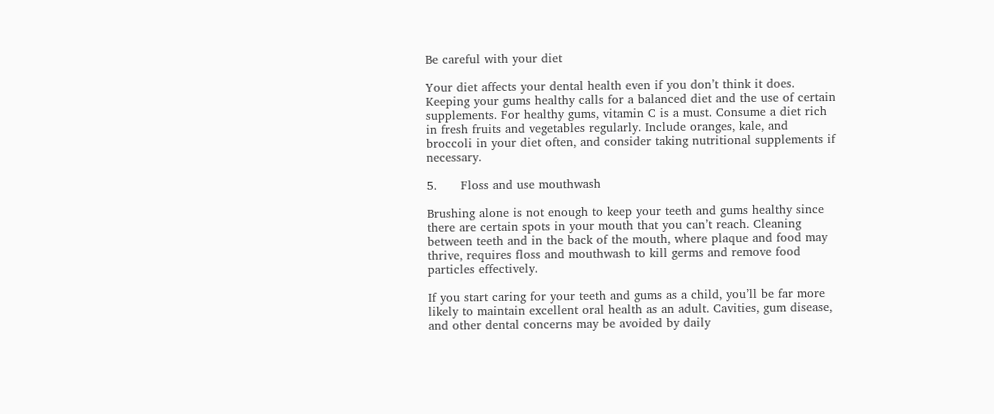Be careful with your diet

Your diet affects your dental health even if you don’t think it does. Keeping your gums healthy calls for a balanced diet and the use of certain supplements. For healthy gums, vitamin C is a must. Consume a diet rich in fresh fruits and vegetables regularly. Include oranges, kale, and broccoli in your diet often, and consider taking nutritional supplements if necessary.

5.      Floss and use mouthwash

Brushing alone is not enough to keep your teeth and gums healthy since there are certain spots in your mouth that you can’t reach. Cleaning between teeth and in the back of the mouth, where plaque and food may thrive, requires floss and mouthwash to kill germs and remove food particles effectively.

If you start caring for your teeth and gums as a child, you’ll be far more likely to maintain excellent oral health as an adult. Cavities, gum disease, and other dental concerns may be avoided by daily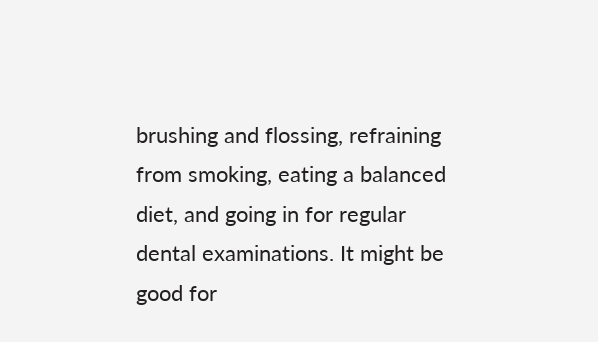brushing and flossing, refraining from smoking, eating a balanced diet, and going in for regular dental examinations. It might be good for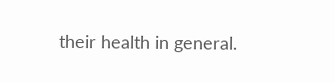their health in general.